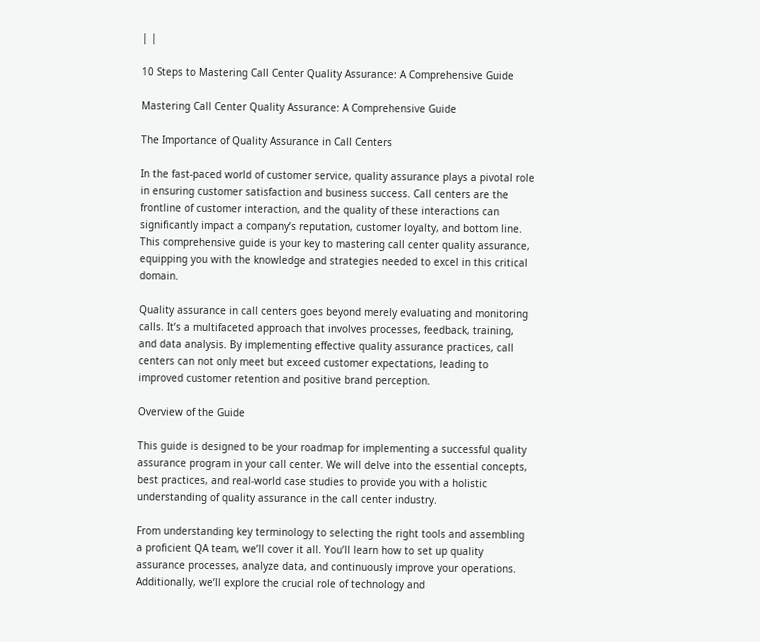| |

10 Steps to Mastering Call Center Quality Assurance: A Comprehensive Guide

Mastering Call Center Quality Assurance: A Comprehensive Guide

The Importance of Quality Assurance in Call Centers

In the fast-paced world of customer service, quality assurance plays a pivotal role in ensuring customer satisfaction and business success. Call centers are the frontline of customer interaction, and the quality of these interactions can significantly impact a company’s reputation, customer loyalty, and bottom line. This comprehensive guide is your key to mastering call center quality assurance, equipping you with the knowledge and strategies needed to excel in this critical domain.

Quality assurance in call centers goes beyond merely evaluating and monitoring calls. It’s a multifaceted approach that involves processes, feedback, training, and data analysis. By implementing effective quality assurance practices, call centers can not only meet but exceed customer expectations, leading to improved customer retention and positive brand perception.

Overview of the Guide

This guide is designed to be your roadmap for implementing a successful quality assurance program in your call center. We will delve into the essential concepts, best practices, and real-world case studies to provide you with a holistic understanding of quality assurance in the call center industry.

From understanding key terminology to selecting the right tools and assembling a proficient QA team, we’ll cover it all. You’ll learn how to set up quality assurance processes, analyze data, and continuously improve your operations. Additionally, we’ll explore the crucial role of technology and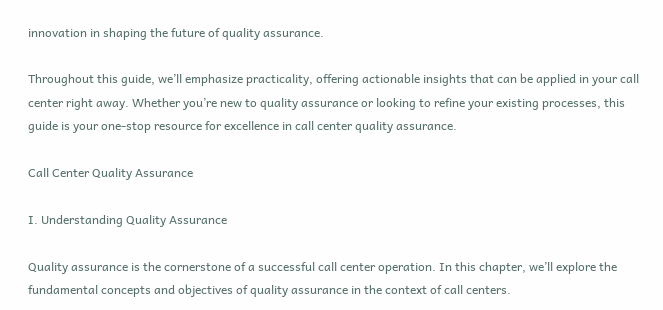innovation in shaping the future of quality assurance.

Throughout this guide, we’ll emphasize practicality, offering actionable insights that can be applied in your call center right away. Whether you’re new to quality assurance or looking to refine your existing processes, this guide is your one-stop resource for excellence in call center quality assurance.

Call Center Quality Assurance

I. Understanding Quality Assurance

Quality assurance is the cornerstone of a successful call center operation. In this chapter, we’ll explore the fundamental concepts and objectives of quality assurance in the context of call centers.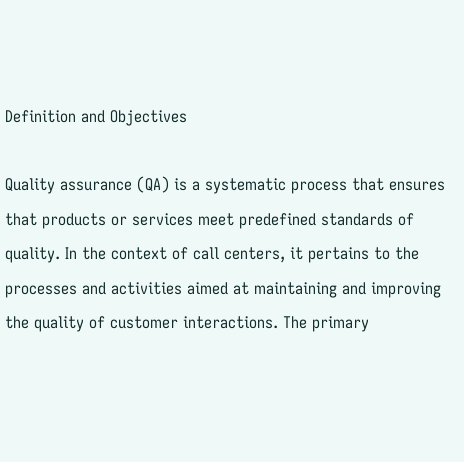Definition and Objectives

Quality assurance (QA) is a systematic process that ensures that products or services meet predefined standards of quality. In the context of call centers, it pertains to the processes and activities aimed at maintaining and improving the quality of customer interactions. The primary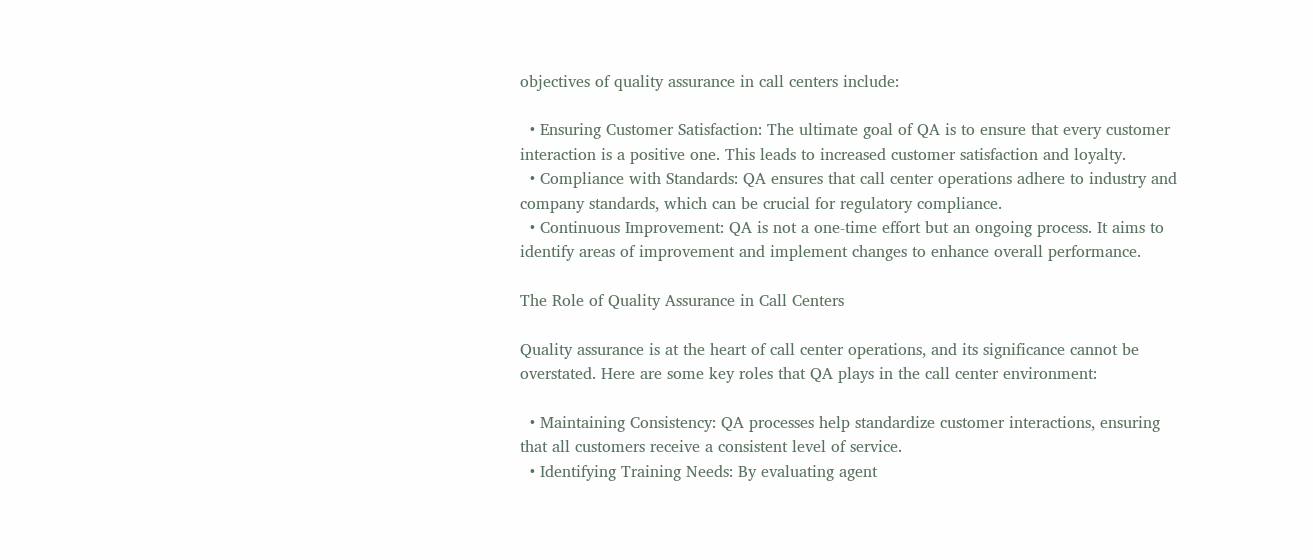objectives of quality assurance in call centers include:

  • Ensuring Customer Satisfaction: The ultimate goal of QA is to ensure that every customer interaction is a positive one. This leads to increased customer satisfaction and loyalty.
  • Compliance with Standards: QA ensures that call center operations adhere to industry and company standards, which can be crucial for regulatory compliance.
  • Continuous Improvement: QA is not a one-time effort but an ongoing process. It aims to identify areas of improvement and implement changes to enhance overall performance.

The Role of Quality Assurance in Call Centers

Quality assurance is at the heart of call center operations, and its significance cannot be overstated. Here are some key roles that QA plays in the call center environment:

  • Maintaining Consistency: QA processes help standardize customer interactions, ensuring that all customers receive a consistent level of service.
  • Identifying Training Needs: By evaluating agent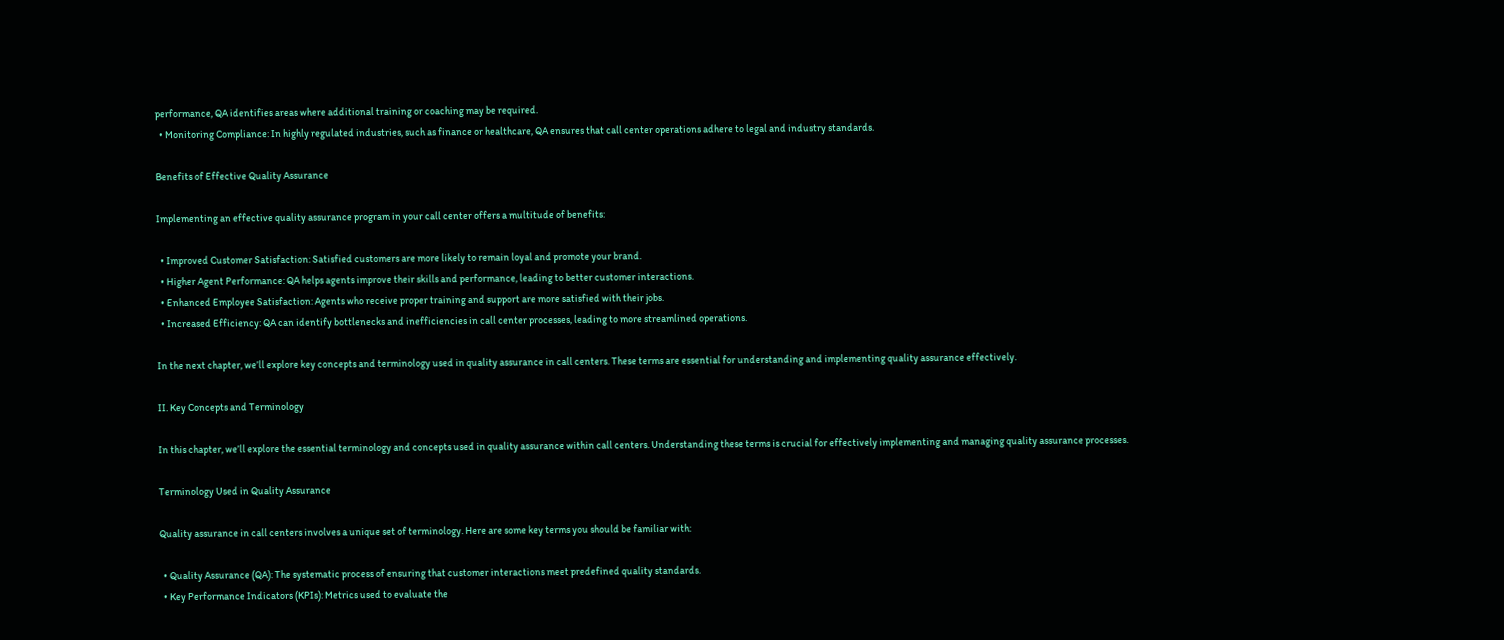performance, QA identifies areas where additional training or coaching may be required.
  • Monitoring Compliance: In highly regulated industries, such as finance or healthcare, QA ensures that call center operations adhere to legal and industry standards.

Benefits of Effective Quality Assurance

Implementing an effective quality assurance program in your call center offers a multitude of benefits:

  • Improved Customer Satisfaction: Satisfied customers are more likely to remain loyal and promote your brand.
  • Higher Agent Performance: QA helps agents improve their skills and performance, leading to better customer interactions.
  • Enhanced Employee Satisfaction: Agents who receive proper training and support are more satisfied with their jobs.
  • Increased Efficiency: QA can identify bottlenecks and inefficiencies in call center processes, leading to more streamlined operations.

In the next chapter, we’ll explore key concepts and terminology used in quality assurance in call centers. These terms are essential for understanding and implementing quality assurance effectively.

II. Key Concepts and Terminology

In this chapter, we’ll explore the essential terminology and concepts used in quality assurance within call centers. Understanding these terms is crucial for effectively implementing and managing quality assurance processes.

Terminology Used in Quality Assurance

Quality assurance in call centers involves a unique set of terminology. Here are some key terms you should be familiar with:

  • Quality Assurance (QA): The systematic process of ensuring that customer interactions meet predefined quality standards.
  • Key Performance Indicators (KPIs): Metrics used to evaluate the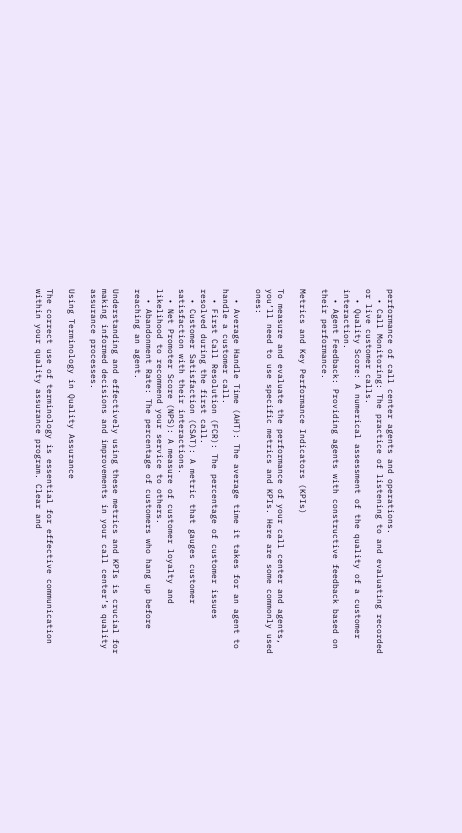performance of call center agents and operations.
  • Call Monitoring: The practice of listening to and evaluating recorded or live customer calls.
  • Quality Score: A numerical assessment of the quality of a customer interaction.
  • Agent Feedback: Providing agents with constructive feedback based on their performance.

Metrics and Key Performance Indicators (KPIs)

To measure and evaluate the performance of your call center and agents, you’ll need to use specific metrics and KPIs. Here are some commonly used ones:

  • Average Handle Time (AHT): The average time it takes for an agent to handle a customer call.
  • First Call Resolution (FCR): The percentage of customer issues resolved during the first call.
  • Customer Satisfaction (CSAT): A metric that gauges customer satisfaction with their interactions.
  • Net Promoter Score (NPS): A measure of customer loyalty and likelihood to recommend your service to others.
  • Abandonment Rate: The percentage of customers who hang up before reaching an agent.

Understanding and effectively using these metrics and KPIs is crucial for making informed decisions and improvements in your call center’s quality assurance processes.

Using Terminology in Quality Assurance

The correct use of terminology is essential for effective communication within your quality assurance program. Clear and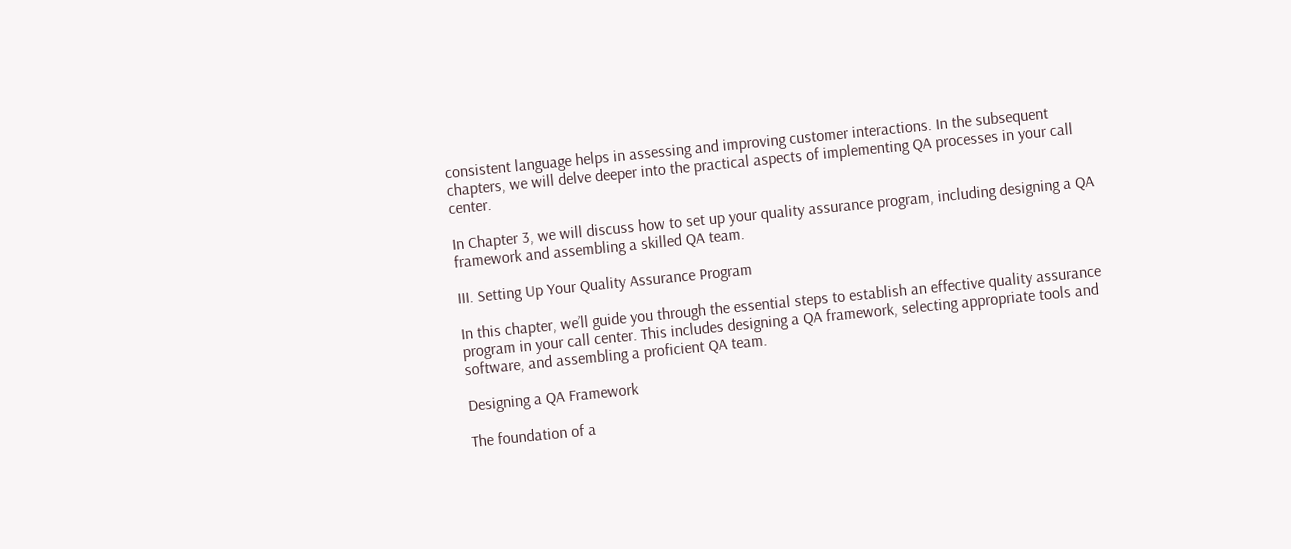consistent language helps in assessing and improving customer interactions. In the subsequent chapters, we will delve deeper into the practical aspects of implementing QA processes in your call center.

In Chapter 3, we will discuss how to set up your quality assurance program, including designing a QA framework and assembling a skilled QA team.

III. Setting Up Your Quality Assurance Program

In this chapter, we’ll guide you through the essential steps to establish an effective quality assurance program in your call center. This includes designing a QA framework, selecting appropriate tools and software, and assembling a proficient QA team.

Designing a QA Framework

The foundation of a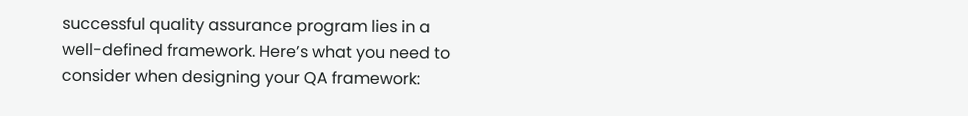successful quality assurance program lies in a well-defined framework. Here’s what you need to consider when designing your QA framework: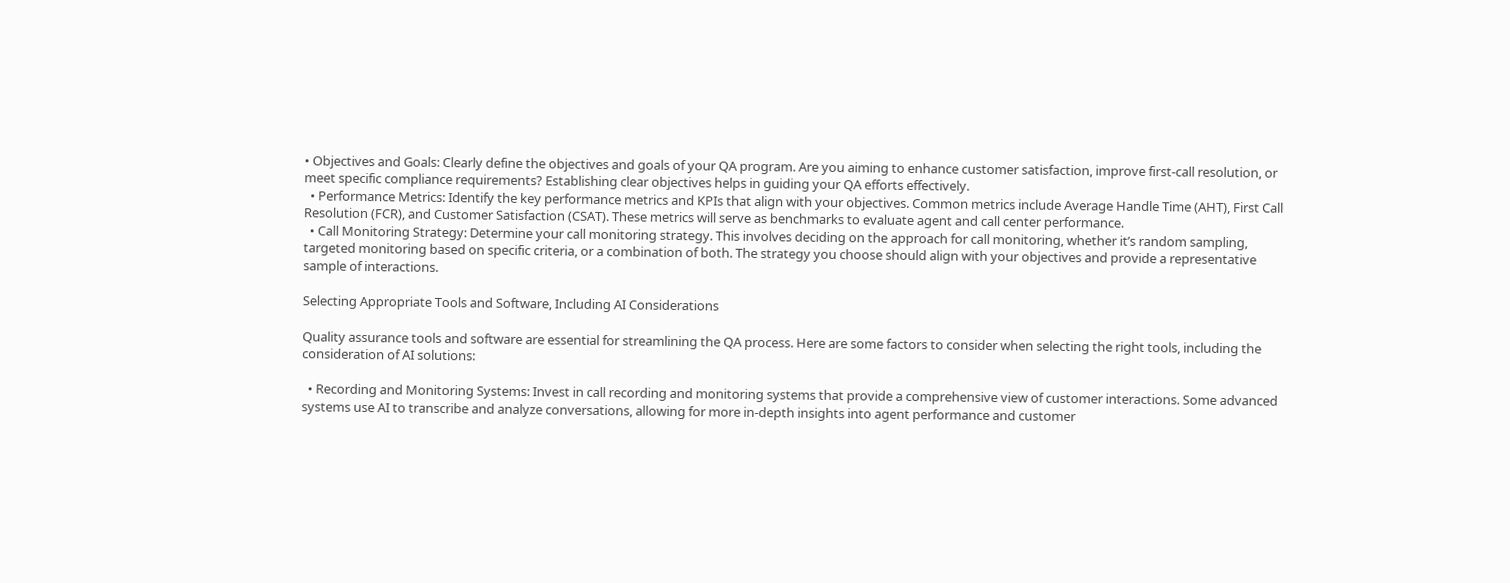• Objectives and Goals: Clearly define the objectives and goals of your QA program. Are you aiming to enhance customer satisfaction, improve first-call resolution, or meet specific compliance requirements? Establishing clear objectives helps in guiding your QA efforts effectively.
  • Performance Metrics: Identify the key performance metrics and KPIs that align with your objectives. Common metrics include Average Handle Time (AHT), First Call Resolution (FCR), and Customer Satisfaction (CSAT). These metrics will serve as benchmarks to evaluate agent and call center performance.
  • Call Monitoring Strategy: Determine your call monitoring strategy. This involves deciding on the approach for call monitoring, whether it’s random sampling, targeted monitoring based on specific criteria, or a combination of both. The strategy you choose should align with your objectives and provide a representative sample of interactions.

Selecting Appropriate Tools and Software, Including AI Considerations

Quality assurance tools and software are essential for streamlining the QA process. Here are some factors to consider when selecting the right tools, including the consideration of AI solutions:

  • Recording and Monitoring Systems: Invest in call recording and monitoring systems that provide a comprehensive view of customer interactions. Some advanced systems use AI to transcribe and analyze conversations, allowing for more in-depth insights into agent performance and customer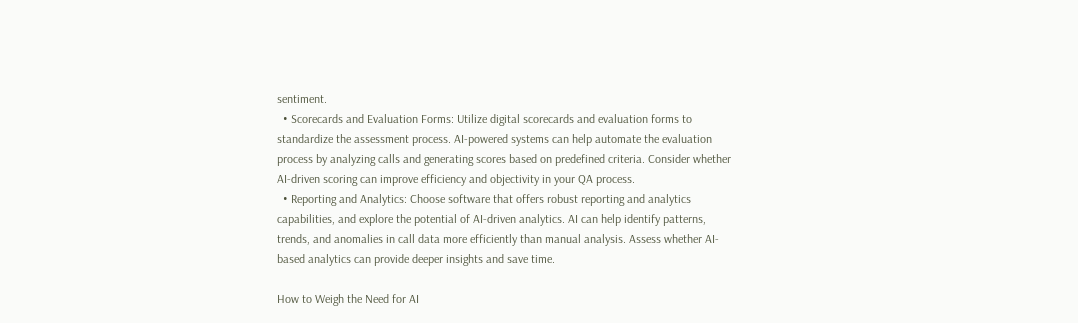sentiment.
  • Scorecards and Evaluation Forms: Utilize digital scorecards and evaluation forms to standardize the assessment process. AI-powered systems can help automate the evaluation process by analyzing calls and generating scores based on predefined criteria. Consider whether AI-driven scoring can improve efficiency and objectivity in your QA process.
  • Reporting and Analytics: Choose software that offers robust reporting and analytics capabilities, and explore the potential of AI-driven analytics. AI can help identify patterns, trends, and anomalies in call data more efficiently than manual analysis. Assess whether AI-based analytics can provide deeper insights and save time.

How to Weigh the Need for AI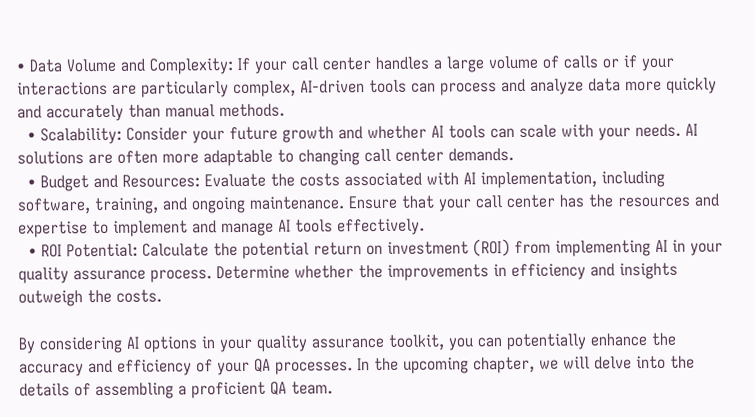• Data Volume and Complexity: If your call center handles a large volume of calls or if your interactions are particularly complex, AI-driven tools can process and analyze data more quickly and accurately than manual methods.
  • Scalability: Consider your future growth and whether AI tools can scale with your needs. AI solutions are often more adaptable to changing call center demands.
  • Budget and Resources: Evaluate the costs associated with AI implementation, including software, training, and ongoing maintenance. Ensure that your call center has the resources and expertise to implement and manage AI tools effectively.
  • ROI Potential: Calculate the potential return on investment (ROI) from implementing AI in your quality assurance process. Determine whether the improvements in efficiency and insights outweigh the costs.

By considering AI options in your quality assurance toolkit, you can potentially enhance the accuracy and efficiency of your QA processes. In the upcoming chapter, we will delve into the details of assembling a proficient QA team.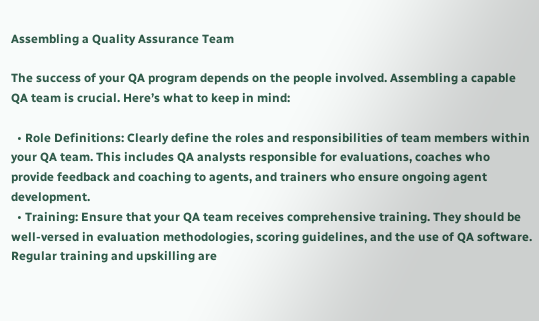Assembling a Quality Assurance Team

The success of your QA program depends on the people involved. Assembling a capable QA team is crucial. Here’s what to keep in mind:

  • Role Definitions: Clearly define the roles and responsibilities of team members within your QA team. This includes QA analysts responsible for evaluations, coaches who provide feedback and coaching to agents, and trainers who ensure ongoing agent development.
  • Training: Ensure that your QA team receives comprehensive training. They should be well-versed in evaluation methodologies, scoring guidelines, and the use of QA software. Regular training and upskilling are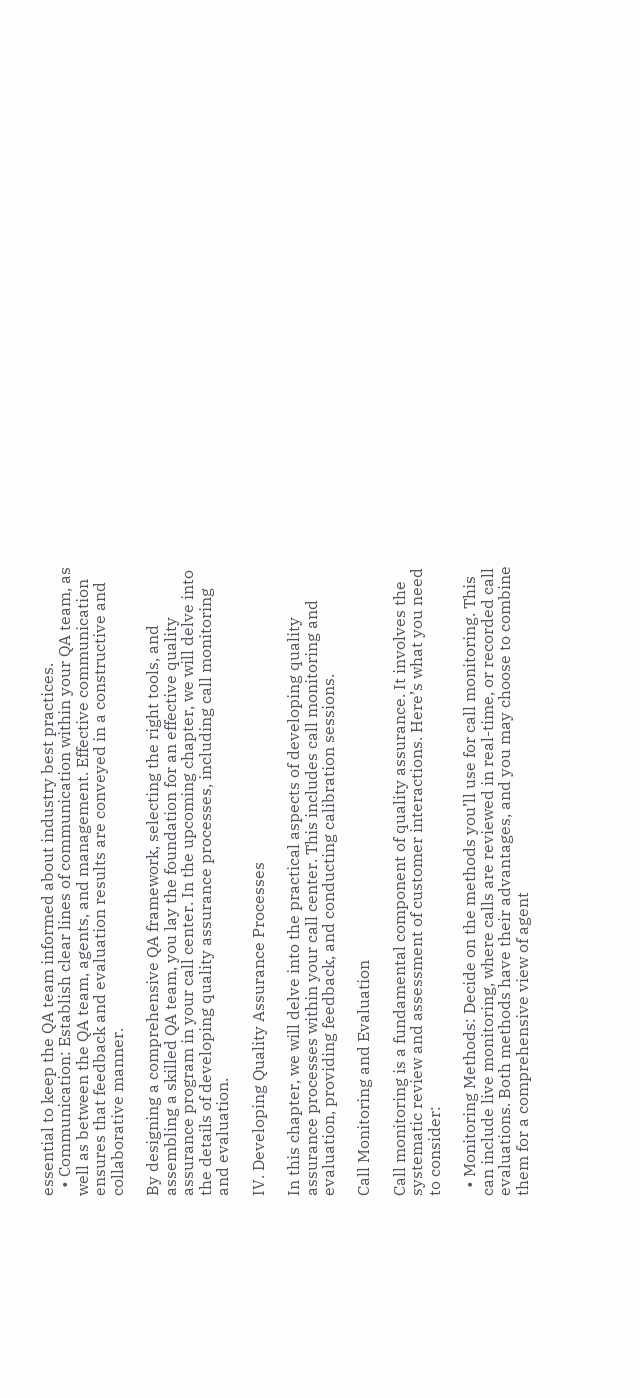essential to keep the QA team informed about industry best practices.
  • Communication: Establish clear lines of communication within your QA team, as well as between the QA team, agents, and management. Effective communication ensures that feedback and evaluation results are conveyed in a constructive and collaborative manner.

By designing a comprehensive QA framework, selecting the right tools, and assembling a skilled QA team, you lay the foundation for an effective quality assurance program in your call center. In the upcoming chapter, we will delve into the details of developing quality assurance processes, including call monitoring and evaluation.

IV. Developing Quality Assurance Processes

In this chapter, we will delve into the practical aspects of developing quality assurance processes within your call center. This includes call monitoring and evaluation, providing feedback, and conducting calibration sessions.

Call Monitoring and Evaluation

Call monitoring is a fundamental component of quality assurance. It involves the systematic review and assessment of customer interactions. Here’s what you need to consider:

  • Monitoring Methods: Decide on the methods you’ll use for call monitoring. This can include live monitoring, where calls are reviewed in real-time, or recorded call evaluations. Both methods have their advantages, and you may choose to combine them for a comprehensive view of agent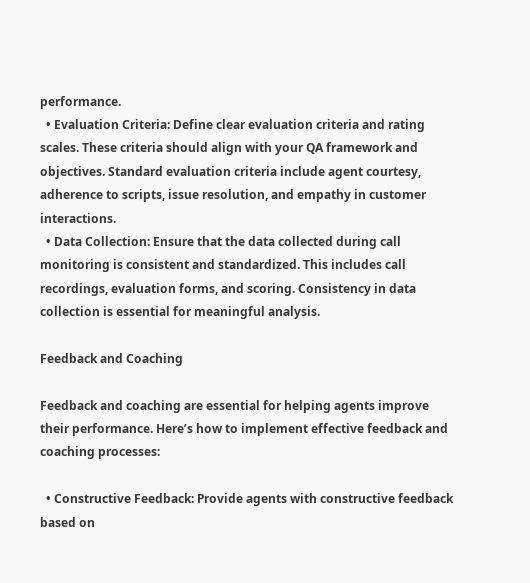performance.
  • Evaluation Criteria: Define clear evaluation criteria and rating scales. These criteria should align with your QA framework and objectives. Standard evaluation criteria include agent courtesy, adherence to scripts, issue resolution, and empathy in customer interactions.
  • Data Collection: Ensure that the data collected during call monitoring is consistent and standardized. This includes call recordings, evaluation forms, and scoring. Consistency in data collection is essential for meaningful analysis.

Feedback and Coaching

Feedback and coaching are essential for helping agents improve their performance. Here’s how to implement effective feedback and coaching processes:

  • Constructive Feedback: Provide agents with constructive feedback based on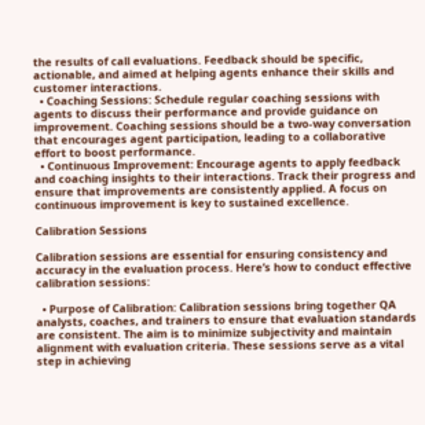the results of call evaluations. Feedback should be specific, actionable, and aimed at helping agents enhance their skills and customer interactions.
  • Coaching Sessions: Schedule regular coaching sessions with agents to discuss their performance and provide guidance on improvement. Coaching sessions should be a two-way conversation that encourages agent participation, leading to a collaborative effort to boost performance.
  • Continuous Improvement: Encourage agents to apply feedback and coaching insights to their interactions. Track their progress and ensure that improvements are consistently applied. A focus on continuous improvement is key to sustained excellence.

Calibration Sessions

Calibration sessions are essential for ensuring consistency and accuracy in the evaluation process. Here’s how to conduct effective calibration sessions:

  • Purpose of Calibration: Calibration sessions bring together QA analysts, coaches, and trainers to ensure that evaluation standards are consistent. The aim is to minimize subjectivity and maintain alignment with evaluation criteria. These sessions serve as a vital step in achieving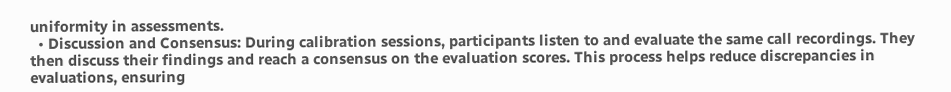uniformity in assessments.
  • Discussion and Consensus: During calibration sessions, participants listen to and evaluate the same call recordings. They then discuss their findings and reach a consensus on the evaluation scores. This process helps reduce discrepancies in evaluations, ensuring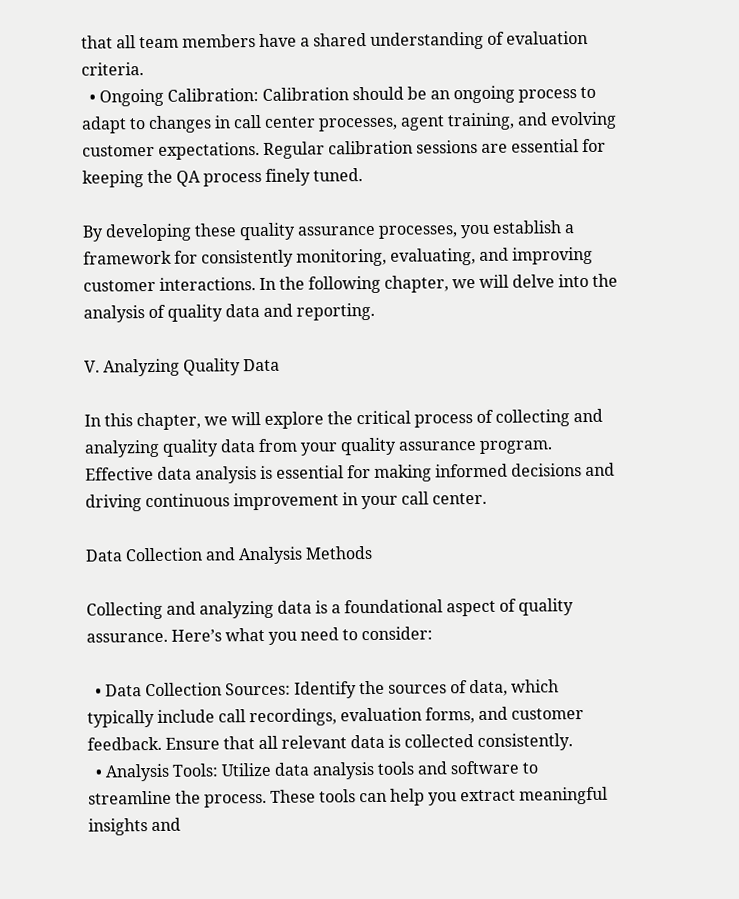that all team members have a shared understanding of evaluation criteria.
  • Ongoing Calibration: Calibration should be an ongoing process to adapt to changes in call center processes, agent training, and evolving customer expectations. Regular calibration sessions are essential for keeping the QA process finely tuned.

By developing these quality assurance processes, you establish a framework for consistently monitoring, evaluating, and improving customer interactions. In the following chapter, we will delve into the analysis of quality data and reporting.

V. Analyzing Quality Data

In this chapter, we will explore the critical process of collecting and analyzing quality data from your quality assurance program. Effective data analysis is essential for making informed decisions and driving continuous improvement in your call center.

Data Collection and Analysis Methods

Collecting and analyzing data is a foundational aspect of quality assurance. Here’s what you need to consider:

  • Data Collection Sources: Identify the sources of data, which typically include call recordings, evaluation forms, and customer feedback. Ensure that all relevant data is collected consistently.
  • Analysis Tools: Utilize data analysis tools and software to streamline the process. These tools can help you extract meaningful insights and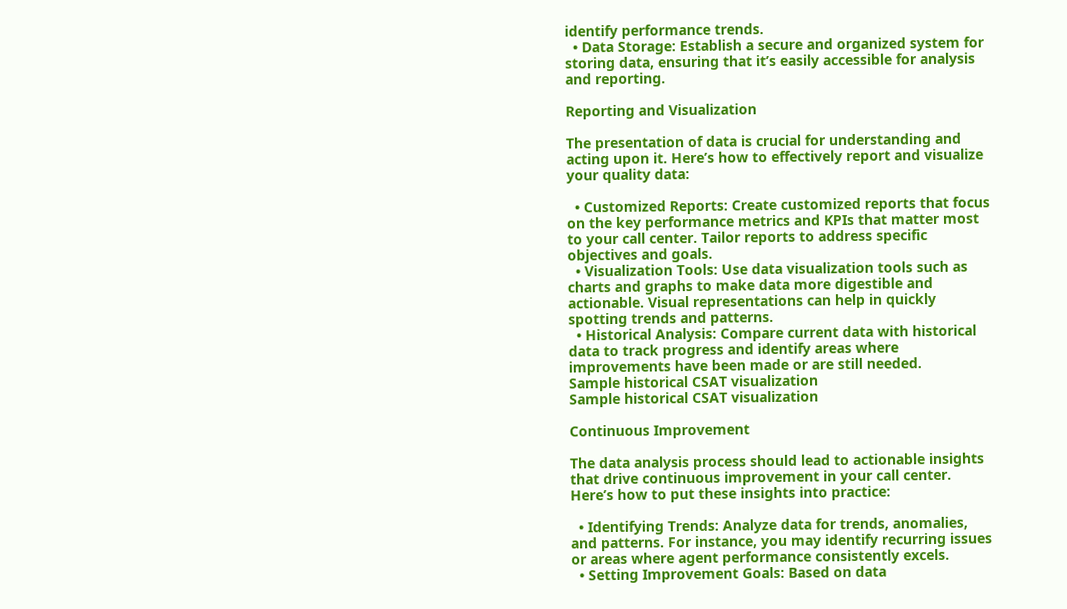identify performance trends.
  • Data Storage: Establish a secure and organized system for storing data, ensuring that it’s easily accessible for analysis and reporting.

Reporting and Visualization

The presentation of data is crucial for understanding and acting upon it. Here’s how to effectively report and visualize your quality data:

  • Customized Reports: Create customized reports that focus on the key performance metrics and KPIs that matter most to your call center. Tailor reports to address specific objectives and goals.
  • Visualization Tools: Use data visualization tools such as charts and graphs to make data more digestible and actionable. Visual representations can help in quickly spotting trends and patterns.
  • Historical Analysis: Compare current data with historical data to track progress and identify areas where improvements have been made or are still needed.
Sample historical CSAT visualization
Sample historical CSAT visualization

Continuous Improvement

The data analysis process should lead to actionable insights that drive continuous improvement in your call center. Here’s how to put these insights into practice:

  • Identifying Trends: Analyze data for trends, anomalies, and patterns. For instance, you may identify recurring issues or areas where agent performance consistently excels.
  • Setting Improvement Goals: Based on data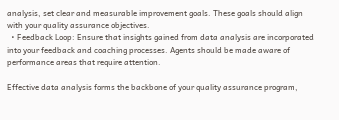analysis, set clear and measurable improvement goals. These goals should align with your quality assurance objectives.
  • Feedback Loop: Ensure that insights gained from data analysis are incorporated into your feedback and coaching processes. Agents should be made aware of performance areas that require attention.

Effective data analysis forms the backbone of your quality assurance program,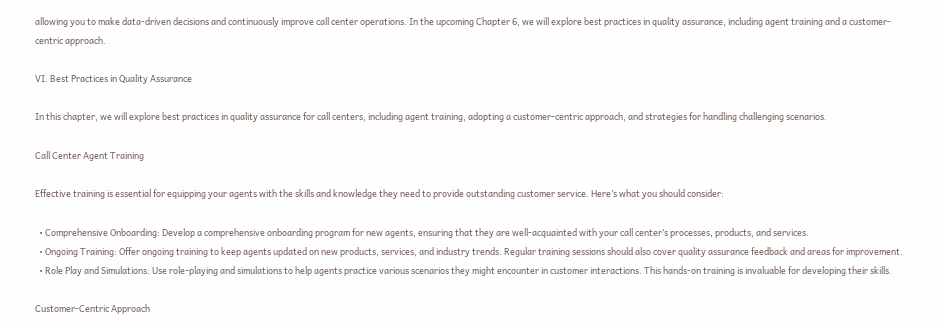allowing you to make data-driven decisions and continuously improve call center operations. In the upcoming Chapter 6, we will explore best practices in quality assurance, including agent training and a customer-centric approach.

VI. Best Practices in Quality Assurance

In this chapter, we will explore best practices in quality assurance for call centers, including agent training, adopting a customer-centric approach, and strategies for handling challenging scenarios.

Call Center Agent Training

Effective training is essential for equipping your agents with the skills and knowledge they need to provide outstanding customer service. Here’s what you should consider:

  • Comprehensive Onboarding: Develop a comprehensive onboarding program for new agents, ensuring that they are well-acquainted with your call center’s processes, products, and services.
  • Ongoing Training: Offer ongoing training to keep agents updated on new products, services, and industry trends. Regular training sessions should also cover quality assurance feedback and areas for improvement.
  • Role Play and Simulations: Use role-playing and simulations to help agents practice various scenarios they might encounter in customer interactions. This hands-on training is invaluable for developing their skills.

Customer-Centric Approach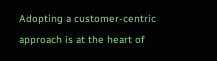Adopting a customer-centric approach is at the heart of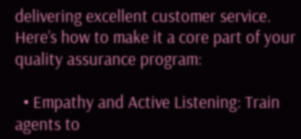delivering excellent customer service. Here’s how to make it a core part of your quality assurance program:

  • Empathy and Active Listening: Train agents to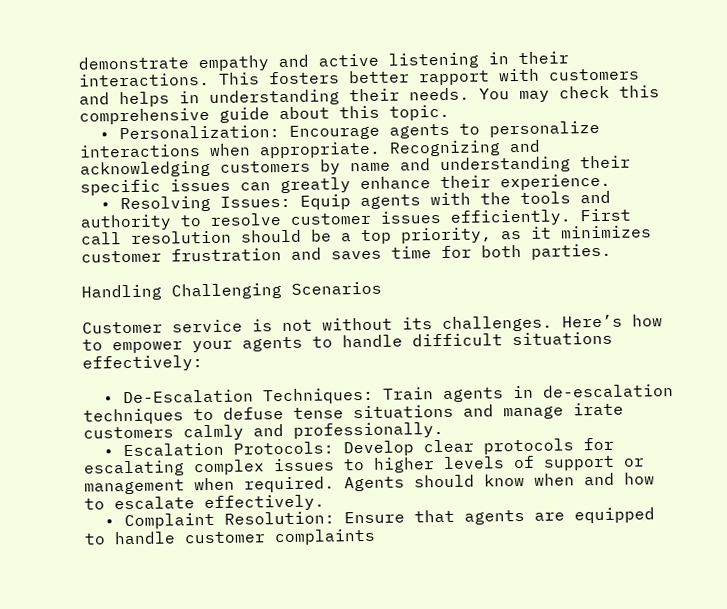demonstrate empathy and active listening in their interactions. This fosters better rapport with customers and helps in understanding their needs. You may check this comprehensive guide about this topic.
  • Personalization: Encourage agents to personalize interactions when appropriate. Recognizing and acknowledging customers by name and understanding their specific issues can greatly enhance their experience.
  • Resolving Issues: Equip agents with the tools and authority to resolve customer issues efficiently. First call resolution should be a top priority, as it minimizes customer frustration and saves time for both parties.

Handling Challenging Scenarios

Customer service is not without its challenges. Here’s how to empower your agents to handle difficult situations effectively:

  • De-Escalation Techniques: Train agents in de-escalation techniques to defuse tense situations and manage irate customers calmly and professionally.
  • Escalation Protocols: Develop clear protocols for escalating complex issues to higher levels of support or management when required. Agents should know when and how to escalate effectively.
  • Complaint Resolution: Ensure that agents are equipped to handle customer complaints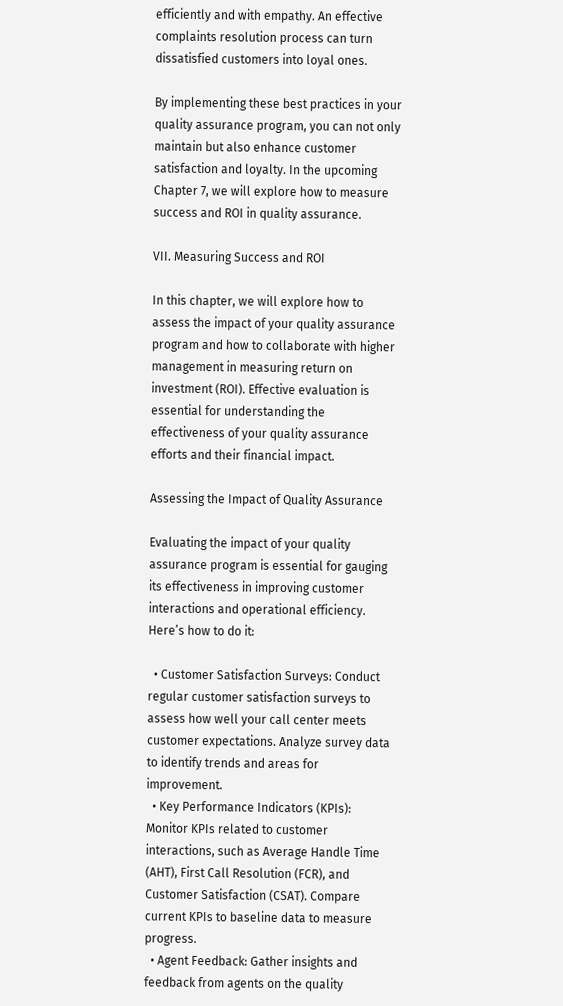efficiently and with empathy. An effective complaints resolution process can turn dissatisfied customers into loyal ones.

By implementing these best practices in your quality assurance program, you can not only maintain but also enhance customer satisfaction and loyalty. In the upcoming Chapter 7, we will explore how to measure success and ROI in quality assurance.

VII. Measuring Success and ROI

In this chapter, we will explore how to assess the impact of your quality assurance program and how to collaborate with higher management in measuring return on investment (ROI). Effective evaluation is essential for understanding the effectiveness of your quality assurance efforts and their financial impact.

Assessing the Impact of Quality Assurance

Evaluating the impact of your quality assurance program is essential for gauging its effectiveness in improving customer interactions and operational efficiency. Here’s how to do it:

  • Customer Satisfaction Surveys: Conduct regular customer satisfaction surveys to assess how well your call center meets customer expectations. Analyze survey data to identify trends and areas for improvement.
  • Key Performance Indicators (KPIs): Monitor KPIs related to customer interactions, such as Average Handle Time (AHT), First Call Resolution (FCR), and Customer Satisfaction (CSAT). Compare current KPIs to baseline data to measure progress.
  • Agent Feedback: Gather insights and feedback from agents on the quality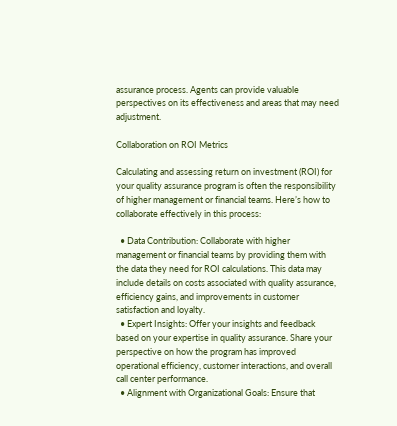assurance process. Agents can provide valuable perspectives on its effectiveness and areas that may need adjustment.

Collaboration on ROI Metrics

Calculating and assessing return on investment (ROI) for your quality assurance program is often the responsibility of higher management or financial teams. Here’s how to collaborate effectively in this process:

  • Data Contribution: Collaborate with higher management or financial teams by providing them with the data they need for ROI calculations. This data may include details on costs associated with quality assurance, efficiency gains, and improvements in customer satisfaction and loyalty.
  • Expert Insights: Offer your insights and feedback based on your expertise in quality assurance. Share your perspective on how the program has improved operational efficiency, customer interactions, and overall call center performance.
  • Alignment with Organizational Goals: Ensure that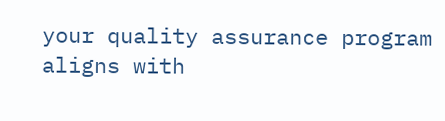your quality assurance program aligns with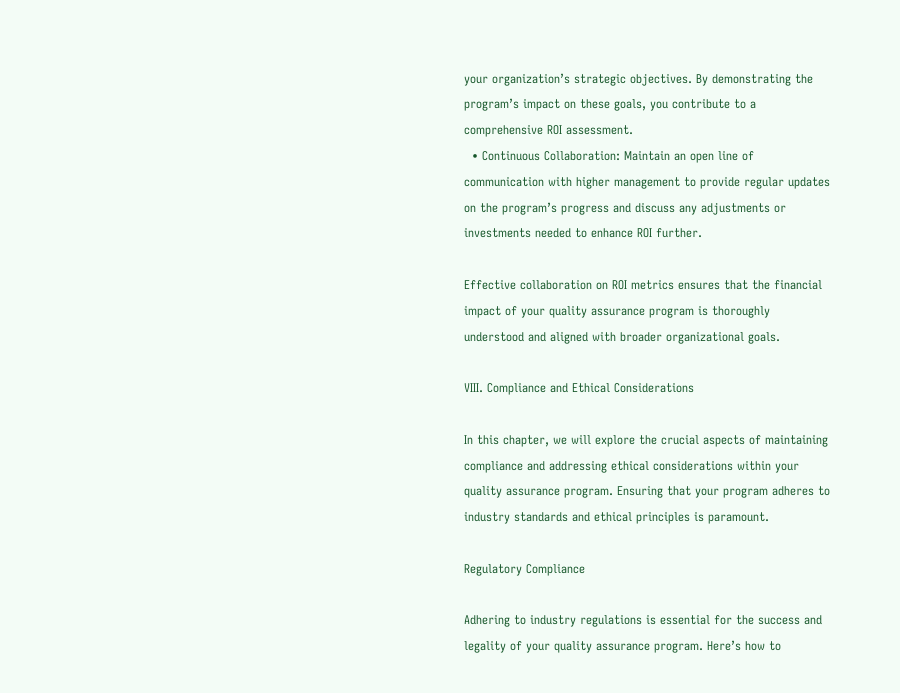your organization’s strategic objectives. By demonstrating the program’s impact on these goals, you contribute to a comprehensive ROI assessment.
  • Continuous Collaboration: Maintain an open line of communication with higher management to provide regular updates on the program’s progress and discuss any adjustments or investments needed to enhance ROI further.

Effective collaboration on ROI metrics ensures that the financial impact of your quality assurance program is thoroughly understood and aligned with broader organizational goals.

VIII. Compliance and Ethical Considerations

In this chapter, we will explore the crucial aspects of maintaining compliance and addressing ethical considerations within your quality assurance program. Ensuring that your program adheres to industry standards and ethical principles is paramount.

Regulatory Compliance

Adhering to industry regulations is essential for the success and legality of your quality assurance program. Here’s how to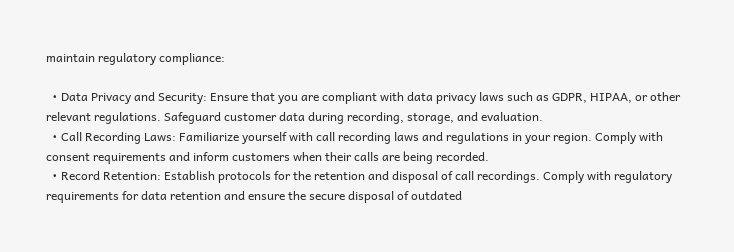maintain regulatory compliance:

  • Data Privacy and Security: Ensure that you are compliant with data privacy laws such as GDPR, HIPAA, or other relevant regulations. Safeguard customer data during recording, storage, and evaluation.
  • Call Recording Laws: Familiarize yourself with call recording laws and regulations in your region. Comply with consent requirements and inform customers when their calls are being recorded.
  • Record Retention: Establish protocols for the retention and disposal of call recordings. Comply with regulatory requirements for data retention and ensure the secure disposal of outdated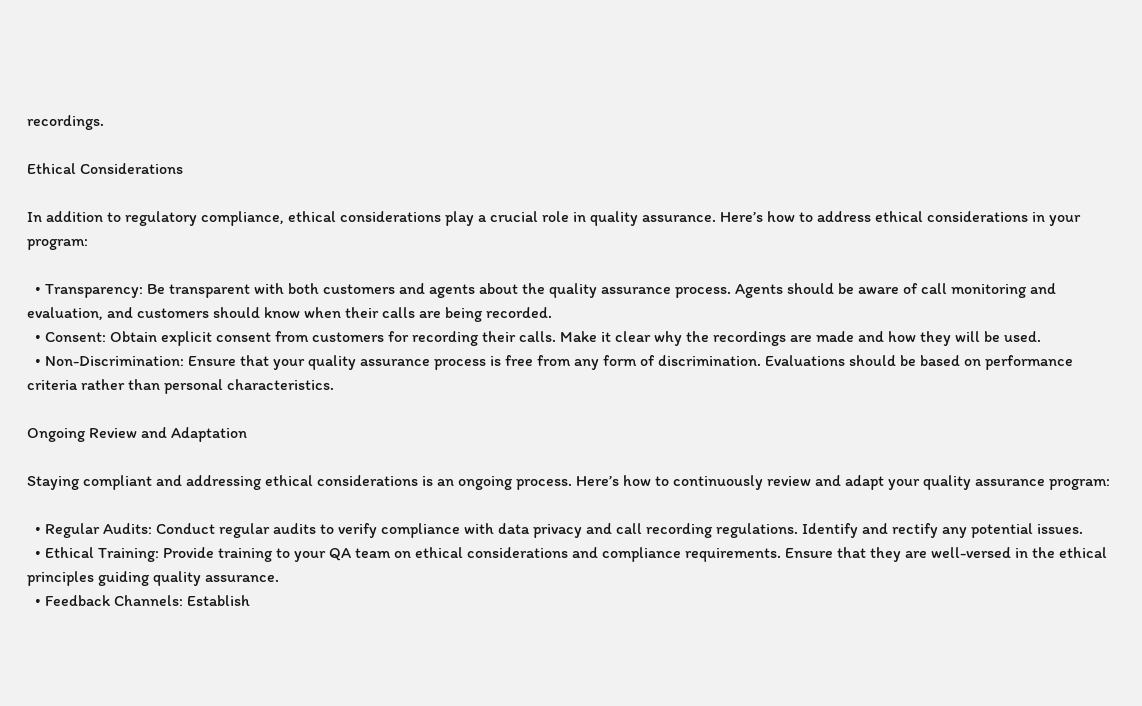recordings.

Ethical Considerations

In addition to regulatory compliance, ethical considerations play a crucial role in quality assurance. Here’s how to address ethical considerations in your program:

  • Transparency: Be transparent with both customers and agents about the quality assurance process. Agents should be aware of call monitoring and evaluation, and customers should know when their calls are being recorded.
  • Consent: Obtain explicit consent from customers for recording their calls. Make it clear why the recordings are made and how they will be used.
  • Non-Discrimination: Ensure that your quality assurance process is free from any form of discrimination. Evaluations should be based on performance criteria rather than personal characteristics.

Ongoing Review and Adaptation

Staying compliant and addressing ethical considerations is an ongoing process. Here’s how to continuously review and adapt your quality assurance program:

  • Regular Audits: Conduct regular audits to verify compliance with data privacy and call recording regulations. Identify and rectify any potential issues.
  • Ethical Training: Provide training to your QA team on ethical considerations and compliance requirements. Ensure that they are well-versed in the ethical principles guiding quality assurance.
  • Feedback Channels: Establish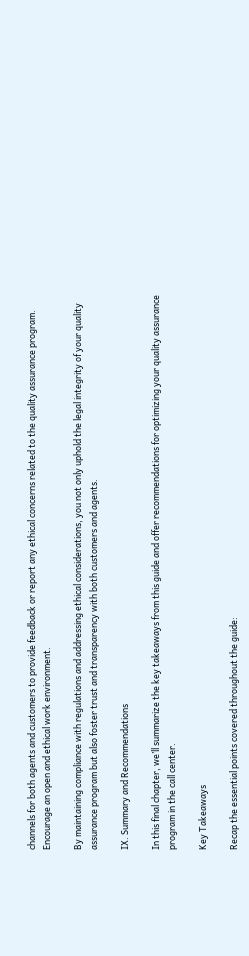channels for both agents and customers to provide feedback or report any ethical concerns related to the quality assurance program. Encourage an open and ethical work environment.

By maintaining compliance with regulations and addressing ethical considerations, you not only uphold the legal integrity of your quality assurance program but also foster trust and transparency with both customers and agents.

IX. Summary and Recommendations

In this final chapter, we’ll summarize the key takeaways from this guide and offer recommendations for optimizing your quality assurance program in the call center.

Key Takeaways

Recap the essential points covered throughout the guide: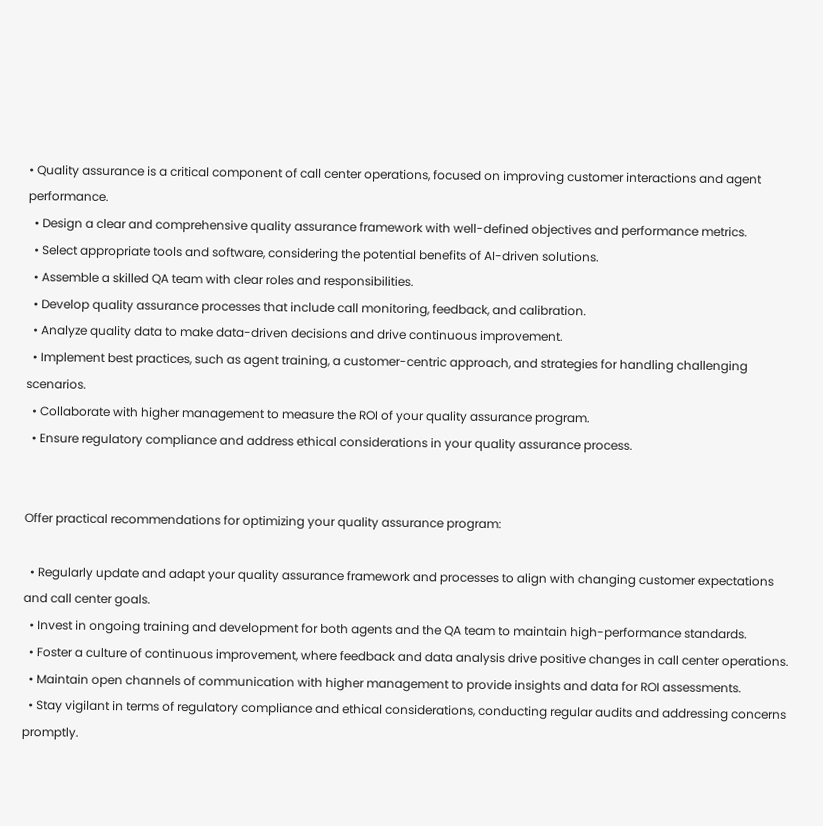• Quality assurance is a critical component of call center operations, focused on improving customer interactions and agent performance.
  • Design a clear and comprehensive quality assurance framework with well-defined objectives and performance metrics.
  • Select appropriate tools and software, considering the potential benefits of AI-driven solutions.
  • Assemble a skilled QA team with clear roles and responsibilities.
  • Develop quality assurance processes that include call monitoring, feedback, and calibration.
  • Analyze quality data to make data-driven decisions and drive continuous improvement.
  • Implement best practices, such as agent training, a customer-centric approach, and strategies for handling challenging scenarios.
  • Collaborate with higher management to measure the ROI of your quality assurance program.
  • Ensure regulatory compliance and address ethical considerations in your quality assurance process.


Offer practical recommendations for optimizing your quality assurance program:

  • Regularly update and adapt your quality assurance framework and processes to align with changing customer expectations and call center goals.
  • Invest in ongoing training and development for both agents and the QA team to maintain high-performance standards.
  • Foster a culture of continuous improvement, where feedback and data analysis drive positive changes in call center operations.
  • Maintain open channels of communication with higher management to provide insights and data for ROI assessments.
  • Stay vigilant in terms of regulatory compliance and ethical considerations, conducting regular audits and addressing concerns promptly.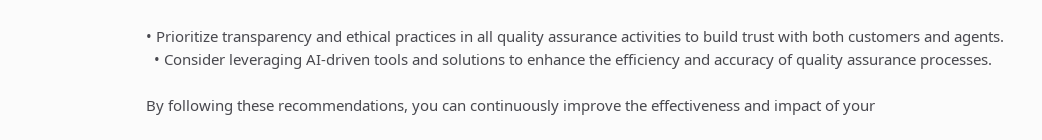• Prioritize transparency and ethical practices in all quality assurance activities to build trust with both customers and agents.
  • Consider leveraging AI-driven tools and solutions to enhance the efficiency and accuracy of quality assurance processes.

By following these recommendations, you can continuously improve the effectiveness and impact of your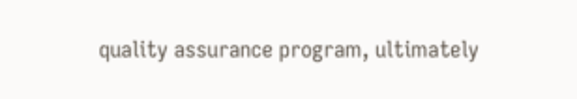quality assurance program, ultimately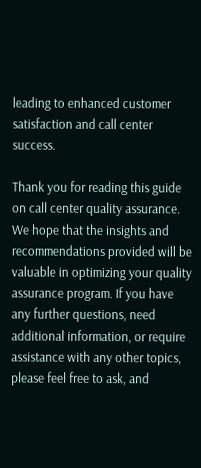leading to enhanced customer satisfaction and call center success.

Thank you for reading this guide on call center quality assurance. We hope that the insights and recommendations provided will be valuable in optimizing your quality assurance program. If you have any further questions, need additional information, or require assistance with any other topics, please feel free to ask, and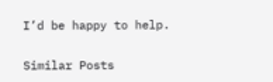I’d be happy to help.

Similar Posts